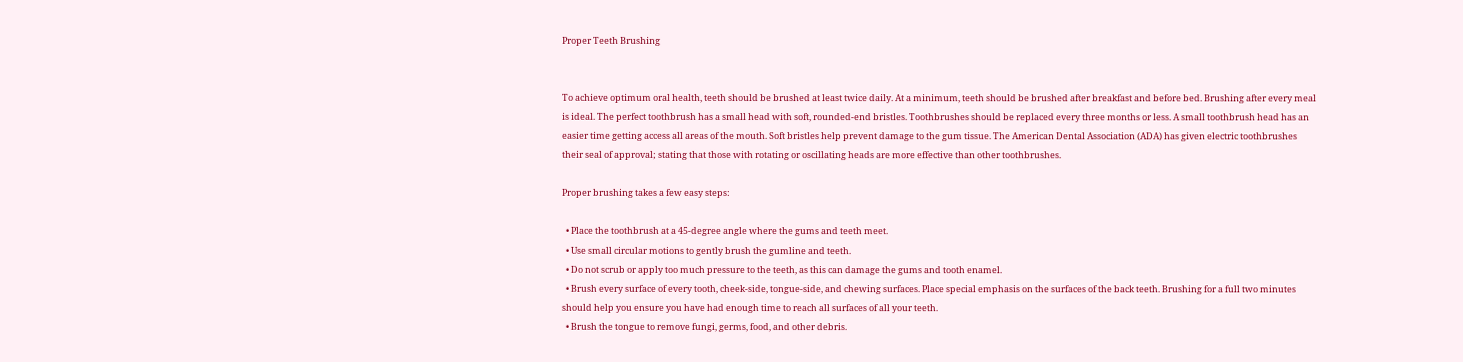Proper Teeth Brushing


To achieve optimum oral health, teeth should be brushed at least twice daily. At a minimum, teeth should be brushed after breakfast and before bed. Brushing after every meal is ideal. The perfect toothbrush has a small head with soft, rounded-end bristles. Toothbrushes should be replaced every three months or less. A small toothbrush head has an easier time getting access all areas of the mouth. Soft bristles help prevent damage to the gum tissue. The American Dental Association (ADA) has given electric toothbrushes their seal of approval; stating that those with rotating or oscillating heads are more effective than other toothbrushes.

Proper brushing takes a few easy steps:

  • Place the toothbrush at a 45-degree angle where the gums and teeth meet.
  • Use small circular motions to gently brush the gumline and teeth.
  • Do not scrub or apply too much pressure to the teeth, as this can damage the gums and tooth enamel.
  • Brush every surface of every tooth, cheek-side, tongue-side, and chewing surfaces. Place special emphasis on the surfaces of the back teeth. Brushing for a full two minutes should help you ensure you have had enough time to reach all surfaces of all your teeth.
  • Brush the tongue to remove fungi, germs, food, and other debris.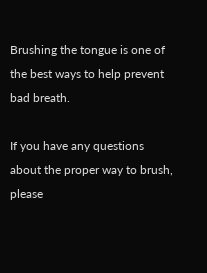Brushing the tongue is one of the best ways to help prevent bad breath.

If you have any questions about the proper way to brush, please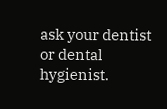ask your dentist or dental hygienist.